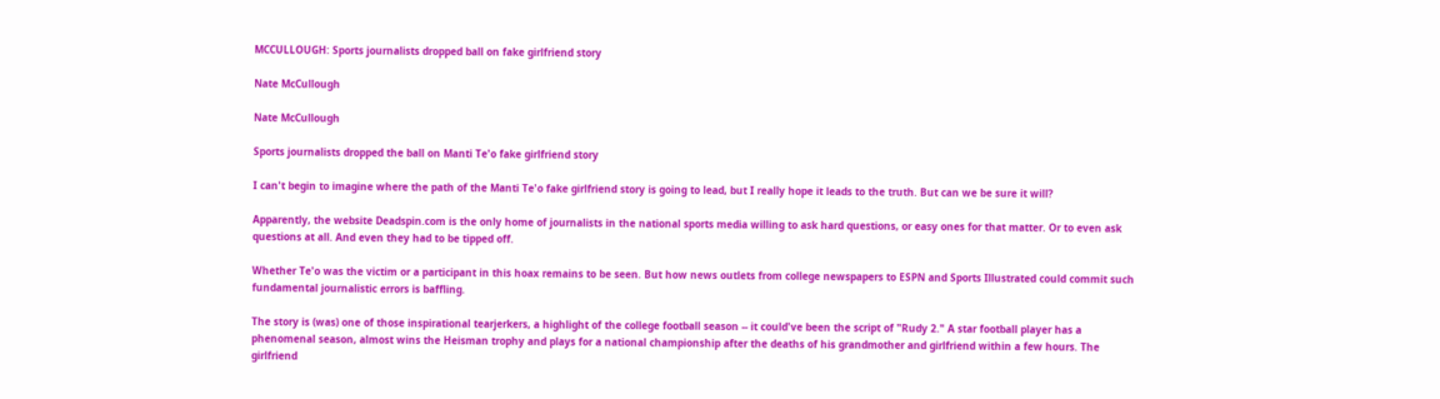MCCULLOUGH: Sports journalists dropped ball on fake girlfriend story

Nate McCullough

Nate McCullough

Sports journalists dropped the ball on Manti Te'o fake girlfriend story

I can't begin to imagine where the path of the Manti Te'o fake girlfriend story is going to lead, but I really hope it leads to the truth. But can we be sure it will?

Apparently, the website Deadspin.com is the only home of journalists in the national sports media willing to ask hard questions, or easy ones for that matter. Or to even ask questions at all. And even they had to be tipped off.

Whether Te'o was the victim or a participant in this hoax remains to be seen. But how news outlets from college newspapers to ESPN and Sports Illustrated could commit such fundamental journalistic errors is baffling.

The story is (was) one of those inspirational tearjerkers, a highlight of the college football season -- it could've been the script of "Rudy 2." A star football player has a phenomenal season, almost wins the Heisman trophy and plays for a national championship after the deaths of his grandmother and girlfriend within a few hours. The girlfriend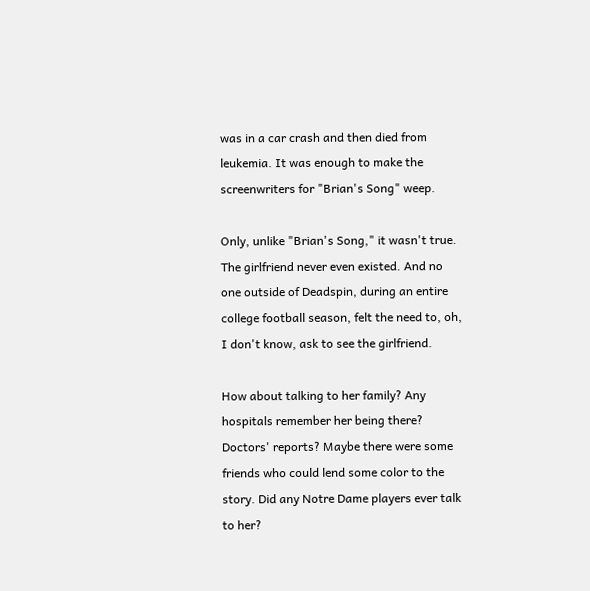was in a car crash and then died from leukemia. It was enough to make the screenwriters for "Brian's Song" weep.

Only, unlike "Brian's Song," it wasn't true. The girlfriend never even existed. And no one outside of Deadspin, during an entire college football season, felt the need to, oh, I don't know, ask to see the girlfriend.

How about talking to her family? Any hospitals remember her being there? Doctors' reports? Maybe there were some friends who could lend some color to the story. Did any Notre Dame players ever talk to her?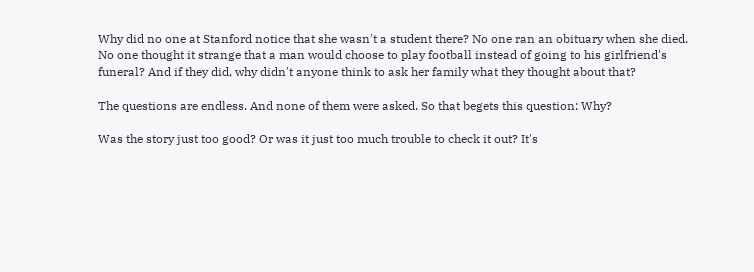Why did no one at Stanford notice that she wasn't a student there? No one ran an obituary when she died. No one thought it strange that a man would choose to play football instead of going to his girlfriend's funeral? And if they did, why didn't anyone think to ask her family what they thought about that?

The questions are endless. And none of them were asked. So that begets this question: Why?

Was the story just too good? Or was it just too much trouble to check it out? It's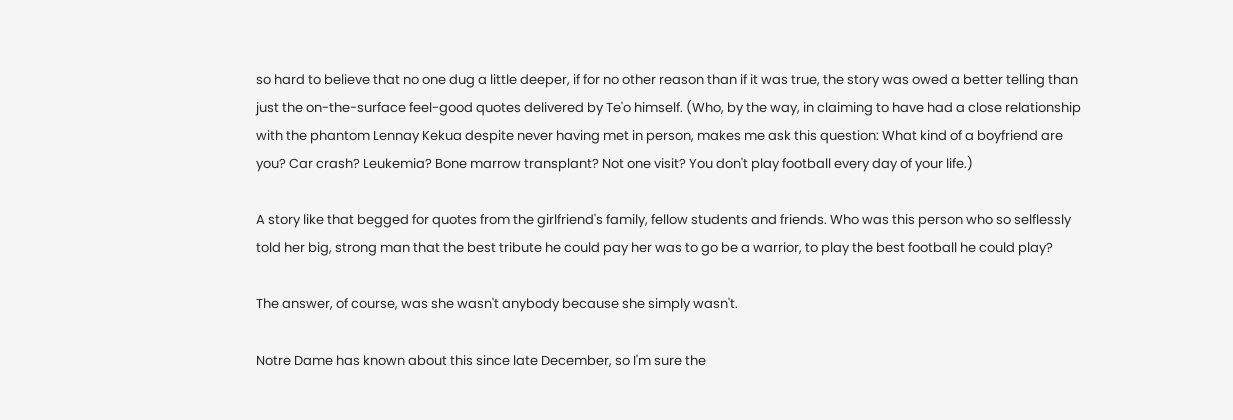so hard to believe that no one dug a little deeper, if for no other reason than if it was true, the story was owed a better telling than just the on-the-surface feel-good quotes delivered by Te'o himself. (Who, by the way, in claiming to have had a close relationship with the phantom Lennay Kekua despite never having met in person, makes me ask this question: What kind of a boyfriend are you? Car crash? Leukemia? Bone marrow transplant? Not one visit? You don't play football every day of your life.)

A story like that begged for quotes from the girlfriend's family, fellow students and friends. Who was this person who so selflessly told her big, strong man that the best tribute he could pay her was to go be a warrior, to play the best football he could play?

The answer, of course, was she wasn't anybody because she simply wasn't.

Notre Dame has known about this since late December, so I'm sure the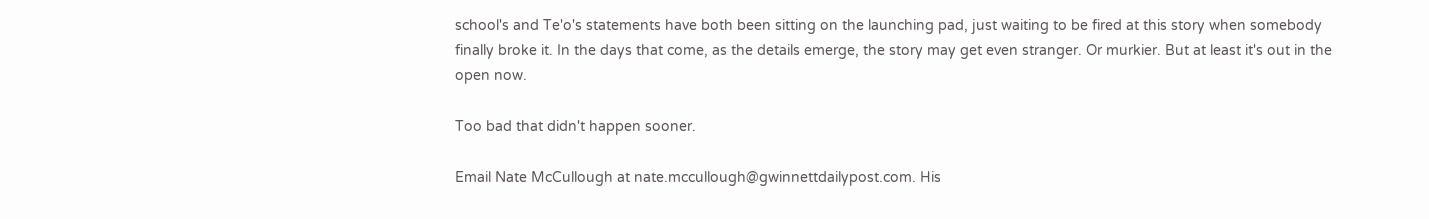school's and Te'o's statements have both been sitting on the launching pad, just waiting to be fired at this story when somebody finally broke it. In the days that come, as the details emerge, the story may get even stranger. Or murkier. But at least it's out in the open now.

Too bad that didn't happen sooner.

Email Nate McCullough at nate.mccullough@gwinnettdailypost.com. His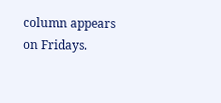column appears on Fridays.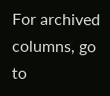For archived columns, go to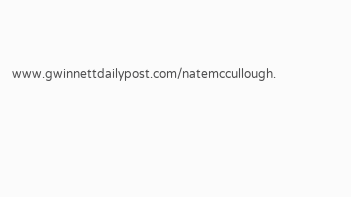www.gwinnettdailypost.com/natemccullough.